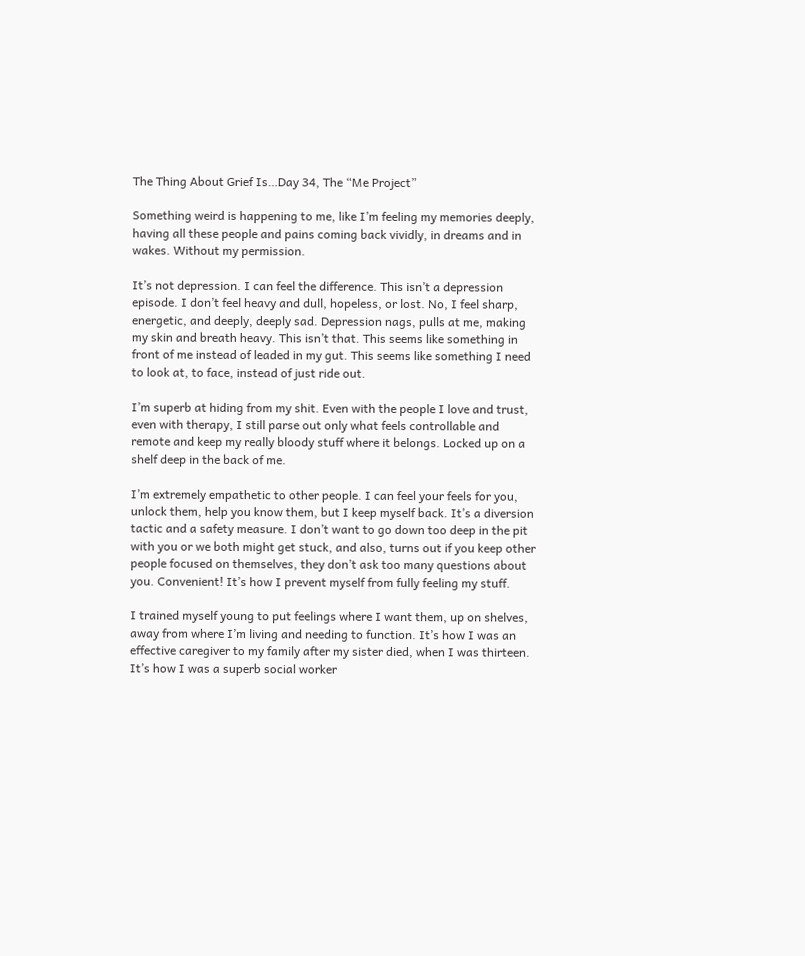The Thing About Grief Is…Day 34, The “Me Project”

Something weird is happening to me, like I’m feeling my memories deeply, having all these people and pains coming back vividly, in dreams and in wakes. Without my permission.

It’s not depression. I can feel the difference. This isn’t a depression episode. I don’t feel heavy and dull, hopeless, or lost. No, I feel sharp, energetic, and deeply, deeply sad. Depression nags, pulls at me, making my skin and breath heavy. This isn’t that. This seems like something in front of me instead of leaded in my gut. This seems like something I need to look at, to face, instead of just ride out.

I’m superb at hiding from my shit. Even with the people I love and trust, even with therapy, I still parse out only what feels controllable and remote and keep my really bloody stuff where it belongs. Locked up on a shelf deep in the back of me.

I’m extremely empathetic to other people. I can feel your feels for you, unlock them, help you know them, but I keep myself back. It’s a diversion tactic and a safety measure. I don’t want to go down too deep in the pit with you or we both might get stuck, and also, turns out if you keep other people focused on themselves, they don’t ask too many questions about you. Convenient! It’s how I prevent myself from fully feeling my stuff.

I trained myself young to put feelings where I want them, up on shelves, away from where I’m living and needing to function. It’s how I was an effective caregiver to my family after my sister died, when I was thirteen. It’s how I was a superb social worker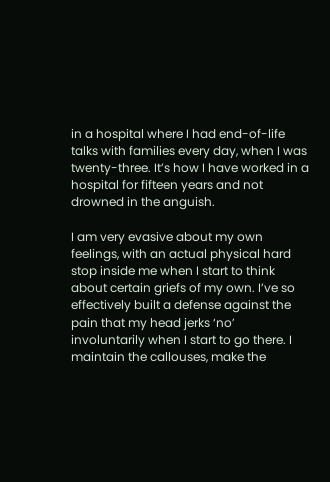in a hospital where I had end-of-life talks with families every day, when I was twenty-three. It’s how I have worked in a hospital for fifteen years and not drowned in the anguish.

I am very evasive about my own feelings, with an actual physical hard stop inside me when I start to think about certain griefs of my own. I’ve so effectively built a defense against the pain that my head jerks ‘no’ involuntarily when I start to go there. I maintain the callouses, make the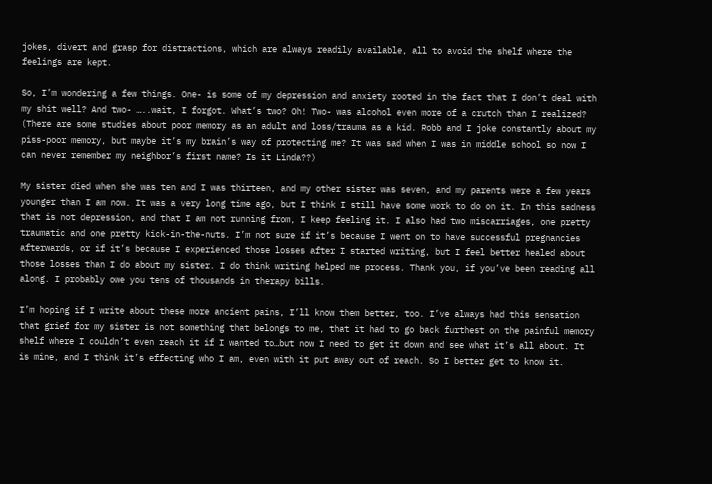jokes, divert and grasp for distractions, which are always readily available, all to avoid the shelf where the feelings are kept.

So, I’m wondering a few things. One- is some of my depression and anxiety rooted in the fact that I don’t deal with my shit well? And two- …..wait, I forgot. What’s two? Oh! Two- was alcohol even more of a crutch than I realized? (There are some studies about poor memory as an adult and loss/trauma as a kid. Robb and I joke constantly about my piss-poor memory, but maybe it’s my brain’s way of protecting me? It was sad when I was in middle school so now I can never remember my neighbor’s first name? Is it Linda??)

My sister died when she was ten and I was thirteen, and my other sister was seven, and my parents were a few years younger than I am now. It was a very long time ago, but I think I still have some work to do on it. In this sadness that is not depression, and that I am not running from, I keep feeling it. I also had two miscarriages, one pretty traumatic and one pretty kick-in-the-nuts. I’m not sure if it’s because I went on to have successful pregnancies afterwards, or if it’s because I experienced those losses after I started writing, but I feel better healed about those losses than I do about my sister. I do think writing helped me process. Thank you, if you’ve been reading all along. I probably owe you tens of thousands in therapy bills.

I’m hoping if I write about these more ancient pains, I’ll know them better, too. I’ve always had this sensation that grief for my sister is not something that belongs to me, that it had to go back furthest on the painful memory shelf where I couldn’t even reach it if I wanted to…but now I need to get it down and see what it’s all about. It is mine, and I think it’s effecting who I am, even with it put away out of reach. So I better get to know it.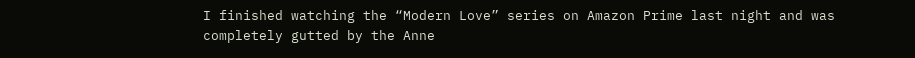I finished watching the “Modern Love” series on Amazon Prime last night and was completely gutted by the Anne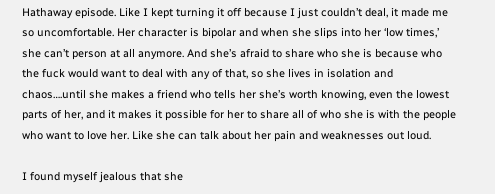Hathaway episode. Like I kept turning it off because I just couldn’t deal, it made me so uncomfortable. Her character is bipolar and when she slips into her ‘low times,’ she can’t person at all anymore. And she’s afraid to share who she is because who the fuck would want to deal with any of that, so she lives in isolation and chaos….until she makes a friend who tells her she’s worth knowing, even the lowest parts of her, and it makes it possible for her to share all of who she is with the people who want to love her. Like she can talk about her pain and weaknesses out loud.

I found myself jealous that she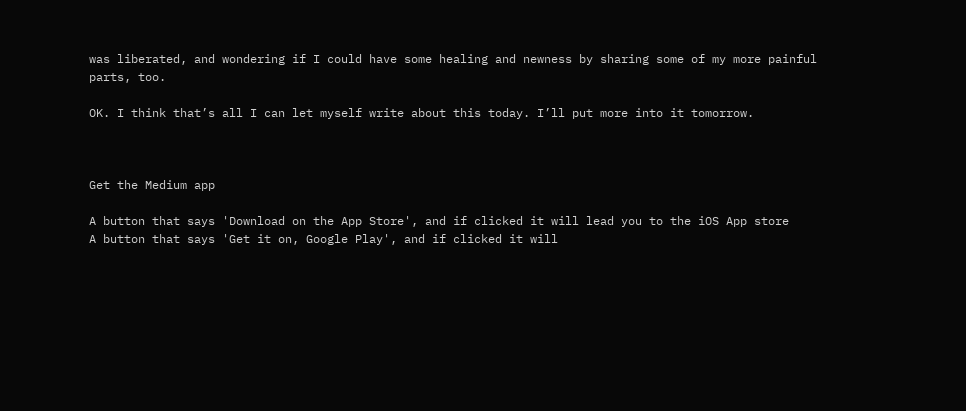was liberated, and wondering if I could have some healing and newness by sharing some of my more painful parts, too.

OK. I think that’s all I can let myself write about this today. I’ll put more into it tomorrow.



Get the Medium app

A button that says 'Download on the App Store', and if clicked it will lead you to the iOS App store
A button that says 'Get it on, Google Play', and if clicked it will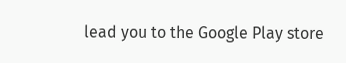lead you to the Google Play store